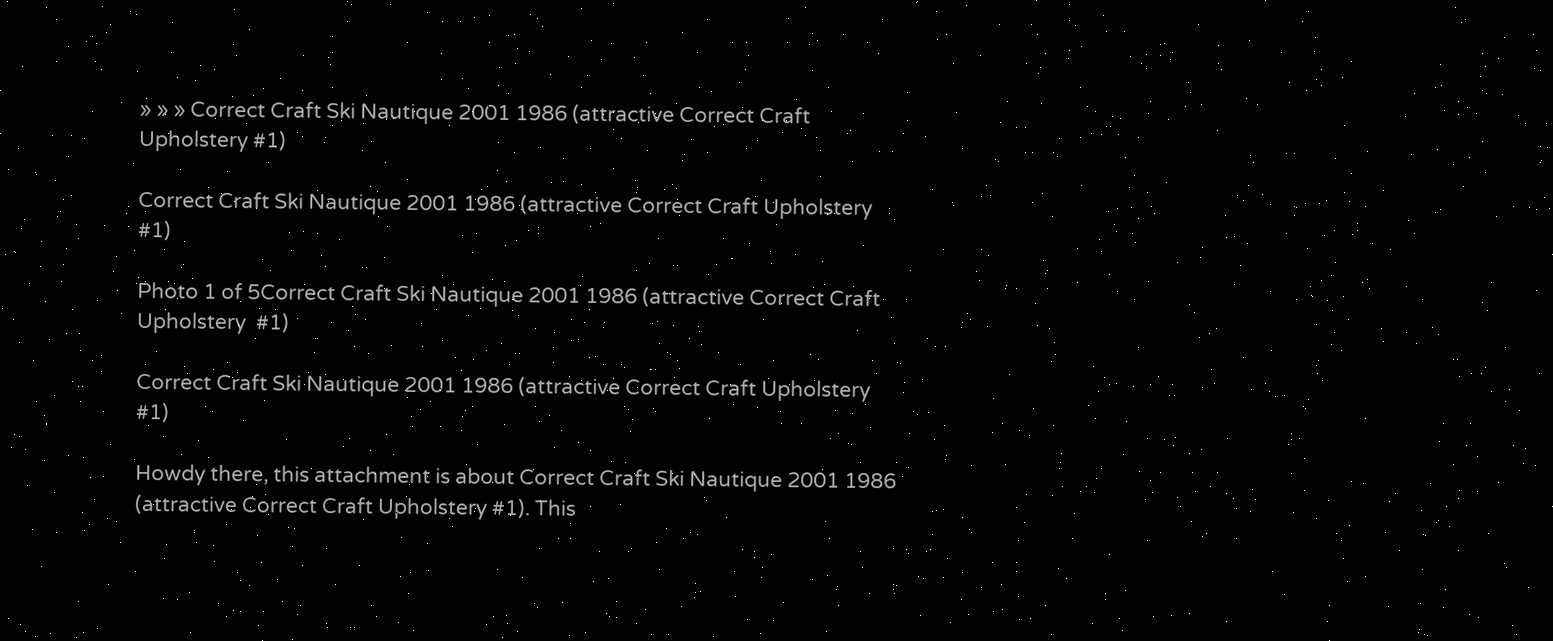» » » Correct Craft Ski Nautique 2001 1986 (attractive Correct Craft Upholstery #1)

Correct Craft Ski Nautique 2001 1986 (attractive Correct Craft Upholstery #1)

Photo 1 of 5Correct Craft Ski Nautique 2001 1986 (attractive Correct Craft Upholstery  #1)

Correct Craft Ski Nautique 2001 1986 (attractive Correct Craft Upholstery #1)

Howdy there, this attachment is about Correct Craft Ski Nautique 2001 1986 (attractive Correct Craft Upholstery #1). This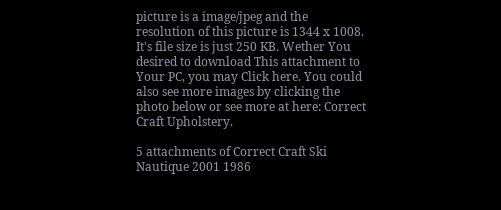picture is a image/jpeg and the resolution of this picture is 1344 x 1008. It's file size is just 250 KB. Wether You desired to download This attachment to Your PC, you may Click here. You could also see more images by clicking the photo below or see more at here: Correct Craft Upholstery.

5 attachments of Correct Craft Ski Nautique 2001 1986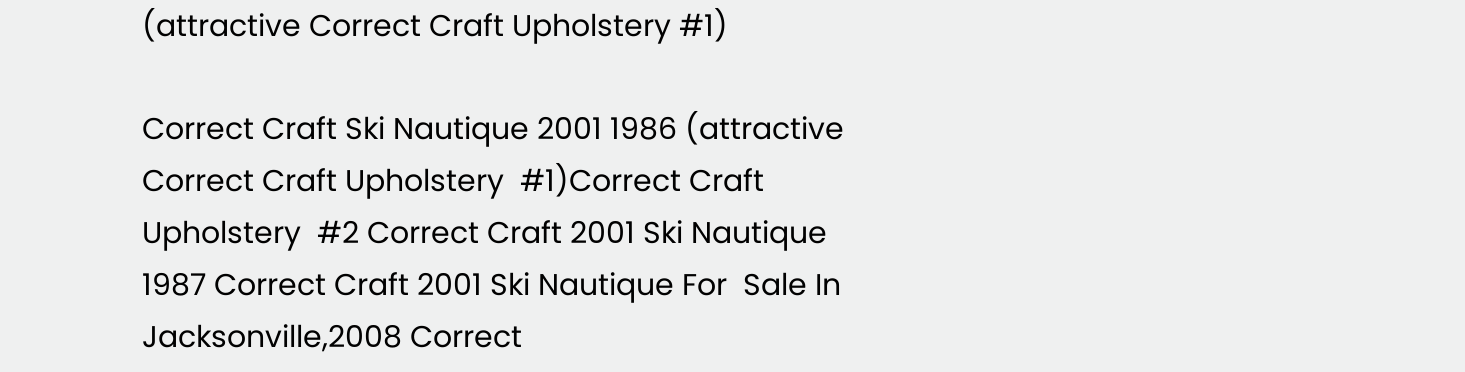(attractive Correct Craft Upholstery #1)

Correct Craft Ski Nautique 2001 1986 (attractive Correct Craft Upholstery  #1)Correct Craft Upholstery  #2 Correct Craft 2001 Ski Nautique 1987 Correct Craft 2001 Ski Nautique For  Sale In Jacksonville,2008 Correct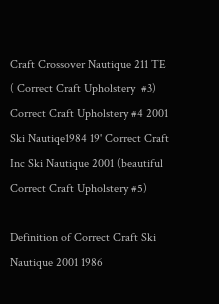Craft Crossover Nautique 211 TE ( Correct Craft Upholstery  #3) Correct Craft Upholstery #4 2001 Ski Nautiqe1984 19' Correct Craft Inc Ski Nautique 2001 (beautiful Correct Craft Upholstery #5)

Definition of Correct Craft Ski Nautique 2001 1986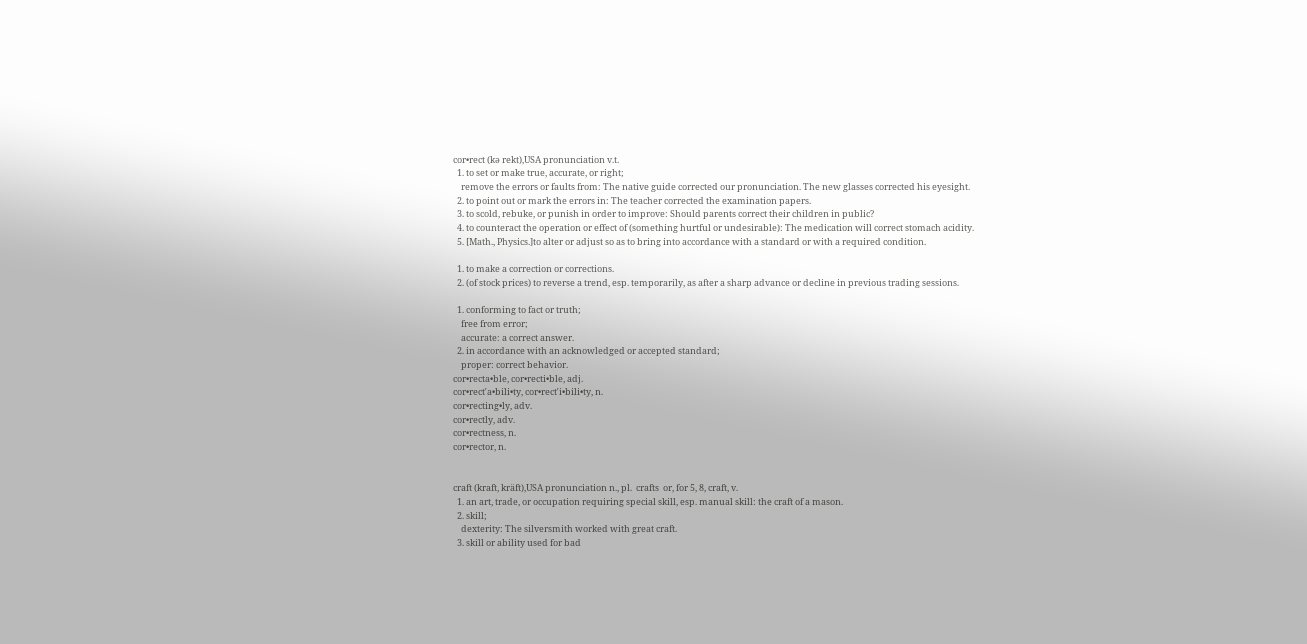cor•rect (kə rekt),USA pronunciation v.t.
  1. to set or make true, accurate, or right;
    remove the errors or faults from: The native guide corrected our pronunciation. The new glasses corrected his eyesight.
  2. to point out or mark the errors in: The teacher corrected the examination papers.
  3. to scold, rebuke, or punish in order to improve: Should parents correct their children in public?
  4. to counteract the operation or effect of (something hurtful or undesirable): The medication will correct stomach acidity.
  5. [Math., Physics.]to alter or adjust so as to bring into accordance with a standard or with a required condition.

  1. to make a correction or corrections.
  2. (of stock prices) to reverse a trend, esp. temporarily, as after a sharp advance or decline in previous trading sessions.

  1. conforming to fact or truth;
    free from error;
    accurate: a correct answer.
  2. in accordance with an acknowledged or accepted standard;
    proper: correct behavior.
cor•recta•ble, cor•recti•ble, adj.
cor•rect′a•bili•ty, cor•rect′i•bili•ty, n.
cor•recting•ly, adv.
cor•rectly, adv.
cor•rectness, n.
cor•rector, n.


craft (kraft, kräft),USA pronunciation n., pl.  crafts  or, for 5, 8, craft, v.
  1. an art, trade, or occupation requiring special skill, esp. manual skill: the craft of a mason.
  2. skill;
    dexterity: The silversmith worked with great craft.
  3. skill or ability used for bad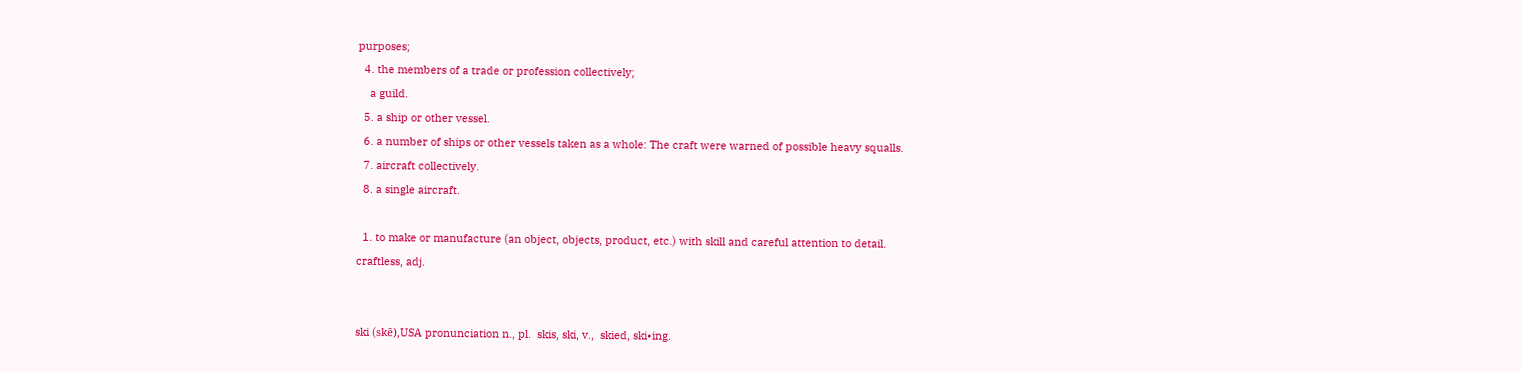purposes;
  4. the members of a trade or profession collectively;
    a guild.
  5. a ship or other vessel.
  6. a number of ships or other vessels taken as a whole: The craft were warned of possible heavy squalls.
  7. aircraft collectively.
  8. a single aircraft.

  1. to make or manufacture (an object, objects, product, etc.) with skill and careful attention to detail.
craftless, adj.


ski (skē),USA pronunciation n., pl.  skis, ski, v.,  skied, ski•ing.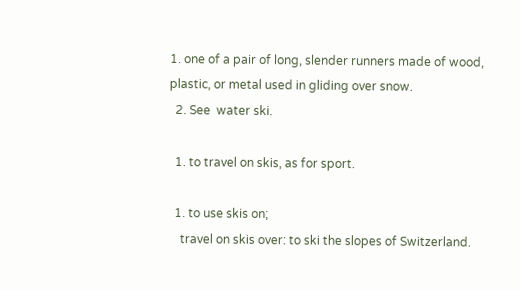1. one of a pair of long, slender runners made of wood, plastic, or metal used in gliding over snow.
  2. See  water ski.

  1. to travel on skis, as for sport.

  1. to use skis on;
    travel on skis over: to ski the slopes of Switzerland.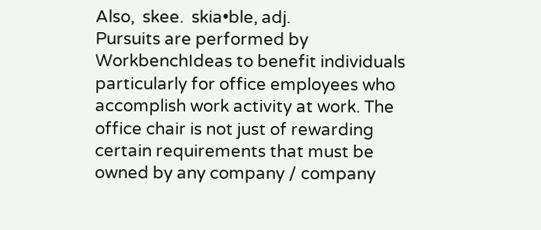Also,  skee.  skia•ble, adj.
Pursuits are performed by WorkbenchIdeas to benefit individuals particularly for office employees who accomplish work activity at work. The office chair is not just of rewarding certain requirements that must be owned by any company / company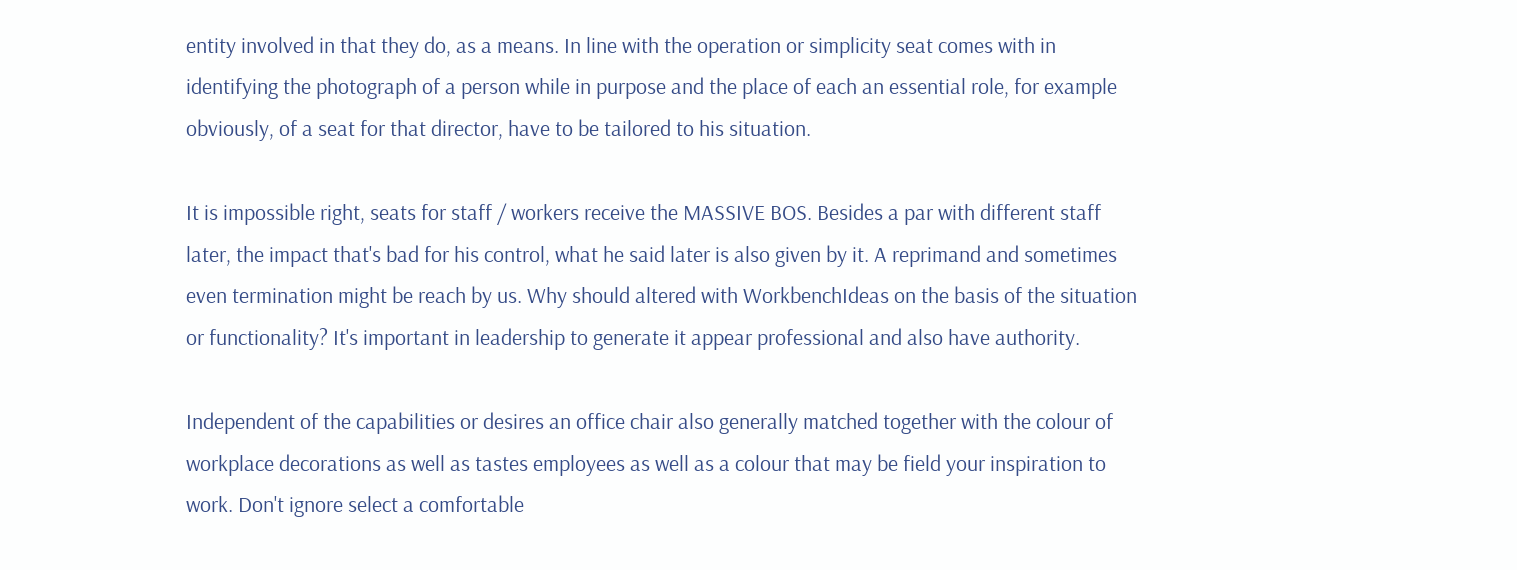entity involved in that they do, as a means. In line with the operation or simplicity seat comes with in identifying the photograph of a person while in purpose and the place of each an essential role, for example obviously, of a seat for that director, have to be tailored to his situation.

It is impossible right, seats for staff / workers receive the MASSIVE BOS. Besides a par with different staff later, the impact that's bad for his control, what he said later is also given by it. A reprimand and sometimes even termination might be reach by us. Why should altered with WorkbenchIdeas on the basis of the situation or functionality? It's important in leadership to generate it appear professional and also have authority.

Independent of the capabilities or desires an office chair also generally matched together with the colour of workplace decorations as well as tastes employees as well as a colour that may be field your inspiration to work. Don't ignore select a comfortable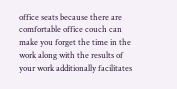office seats because there are comfortable office couch can make you forget the time in the work along with the results of your work additionally facilitates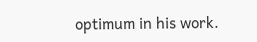optimum in his work.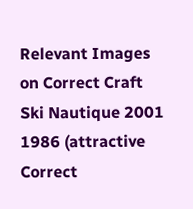Relevant Images on Correct Craft Ski Nautique 2001 1986 (attractive Correct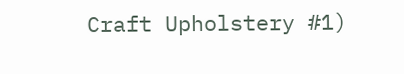Craft Upholstery #1)